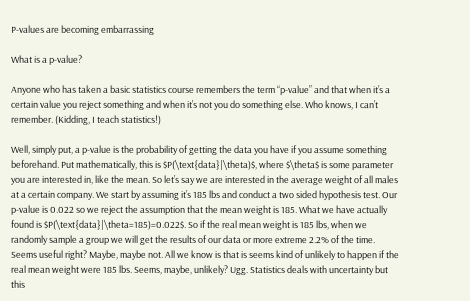P-values are becoming embarrassing

What is a p-value?

Anyone who has taken a basic statistics course remembers the term “p-value” and that when it’s a certain value you reject something and when it’s not you do something else. Who knows, I can’t remember. (Kidding, I teach statistics!)

Well, simply put, a p-value is the probability of getting the data you have if you assume something beforehand. Put mathematically, this is $P(\text{data}|\theta)$, where $\theta$ is some parameter you are interested in, like the mean. So let’s say we are interested in the average weight of all males at a certain company. We start by assuming it’s 185 lbs and conduct a two sided hypothesis test. Our p-value is 0.022 so we reject the assumption that the mean weight is 185. What we have actually found is $P(\text{data}|\theta=185)=0.022$. So if the real mean weight is 185 lbs, when we randomly sample a group we will get the results of our data or more extreme 2.2% of the time. Seems useful right? Maybe, maybe not. All we know is that is seems kind of unlikely to happen if the real mean weight were 185 lbs. Seems, maybe, unlikely? Ugg. Statistics deals with uncertainty but this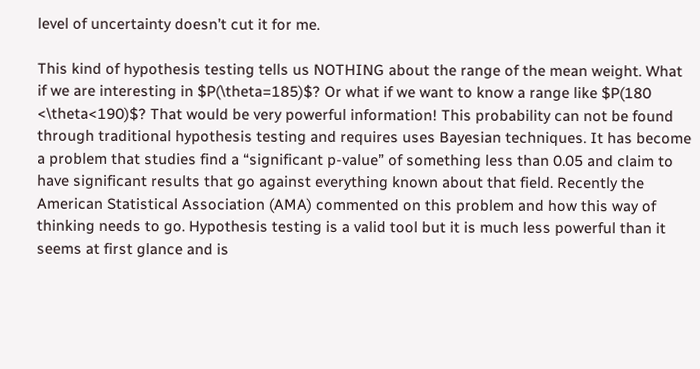level of uncertainty doesn’t cut it for me.

This kind of hypothesis testing tells us NOTHING about the range of the mean weight. What if we are interesting in $P(\theta=185)$? Or what if we want to know a range like $P(180 <\theta<190)$? That would be very powerful information! This probability can not be found through traditional hypothesis testing and requires uses Bayesian techniques. It has become a problem that studies find a “significant p-value” of something less than 0.05 and claim to have significant results that go against everything known about that field. Recently the American Statistical Association (AMA) commented on this problem and how this way of thinking needs to go. Hypothesis testing is a valid tool but it is much less powerful than it seems at first glance and is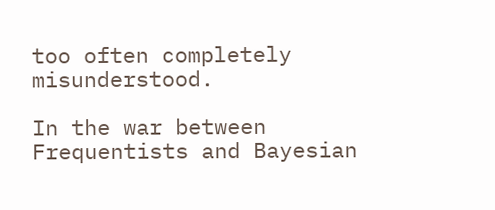too often completely misunderstood.

In the war between Frequentists and Bayesian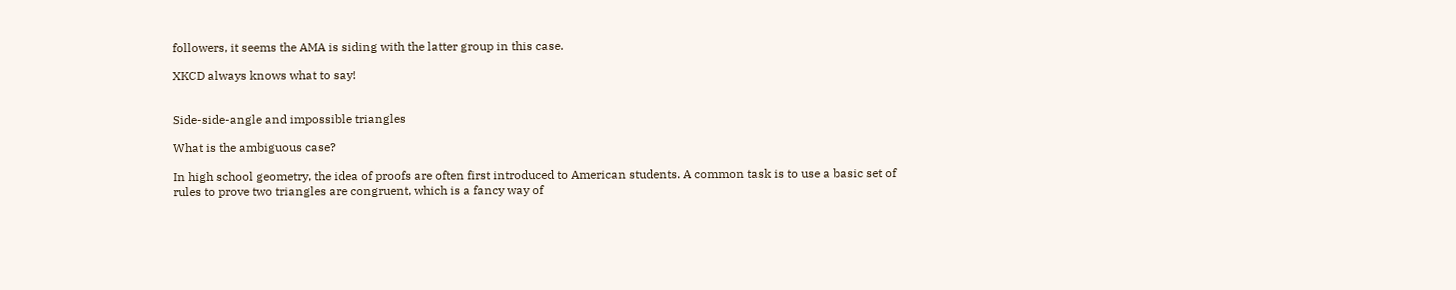followers, it seems the AMA is siding with the latter group in this case.

XKCD always knows what to say!


Side-side-angle and impossible triangles

What is the ambiguous case?

In high school geometry, the idea of proofs are often first introduced to American students. A common task is to use a basic set of rules to prove two triangles are congruent, which is a fancy way of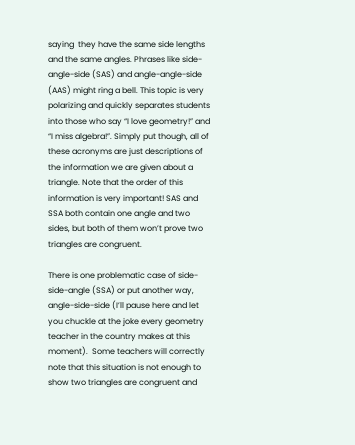saying  they have the same side lengths and the same angles. Phrases like side-angle-side (SAS) and angle-angle-side (AAS) might ring a bell. This topic is very polarizing and quickly separates students into those who say “I love geometry!” and “I miss algebra!”. Simply put though, all of these acronyms are just descriptions of the information we are given about a triangle. Note that the order of this information is very important! SAS and SSA both contain one angle and two sides, but both of them won’t prove two triangles are congruent.

There is one problematic case of side-side-angle (SSA) or put another way, angle-side-side (I’ll pause here and let you chuckle at the joke every geometry teacher in the country makes at this moment).  Some teachers will correctly note that this situation is not enough to show two triangles are congruent and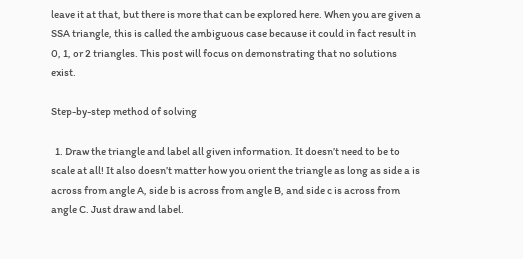leave it at that, but there is more that can be explored here. When you are given a SSA triangle, this is called the ambiguous case because it could in fact result in 0, 1, or 2 triangles. This post will focus on demonstrating that no solutions exist.

Step-by-step method of solving

  1. Draw the triangle and label all given information. It doesn’t need to be to scale at all! It also doesn’t matter how you orient the triangle as long as side a is across from angle A, side b is across from angle B, and side c is across from angle C. Just draw and label.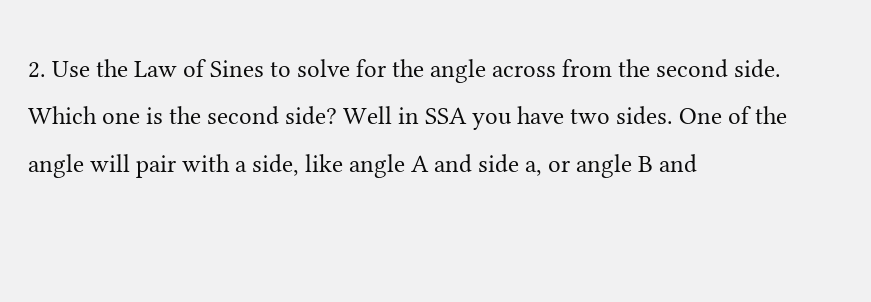2. Use the Law of Sines to solve for the angle across from the second side. Which one is the second side? Well in SSA you have two sides. One of the angle will pair with a side, like angle A and side a, or angle B and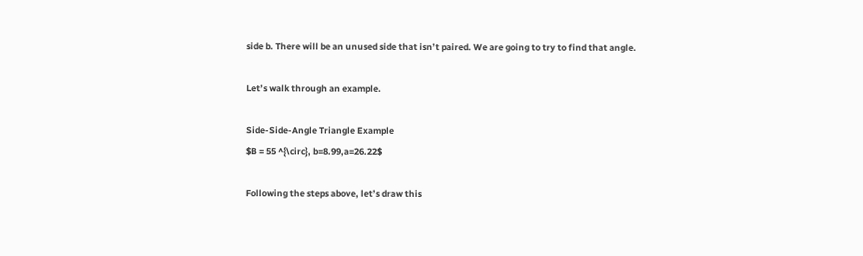side b. There will be an unused side that isn’t paired. We are going to try to find that angle.

Let’s walk through an example.

Side-Side-Angle Triangle Example
$B = 55 ^{\circ}, b=8.99,a=26.22$

Following the steps above, let’s draw this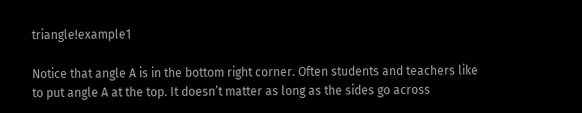triangle!example1

Notice that angle A is in the bottom right corner. Often students and teachers like to put angle A at the top. It doesn’t matter as long as the sides go across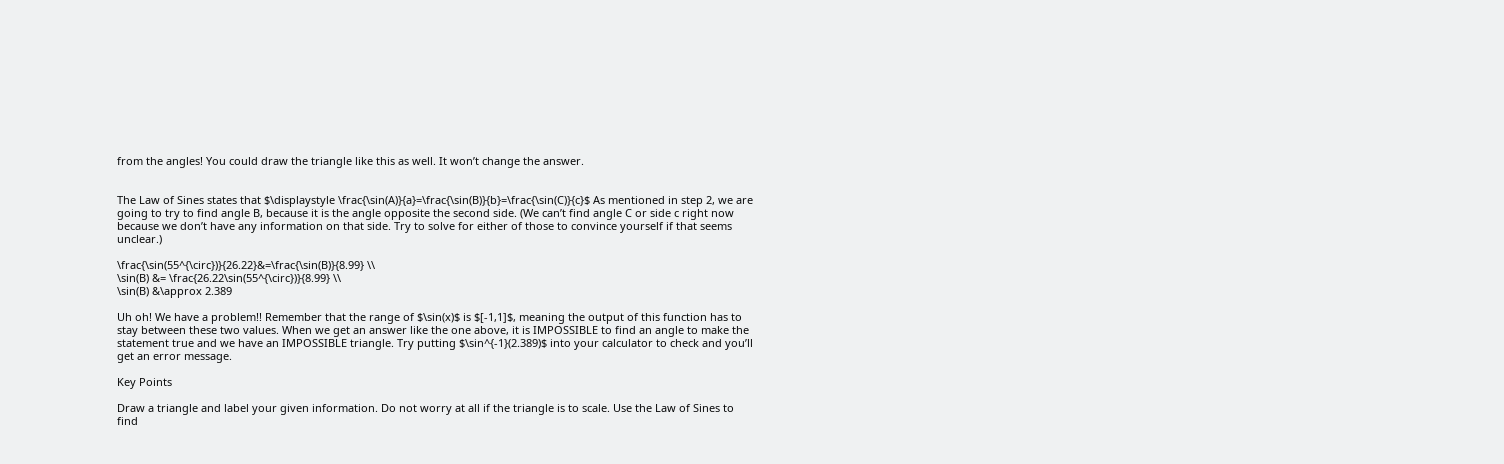from the angles! You could draw the triangle like this as well. It won’t change the answer.


The Law of Sines states that $\displaystyle \frac{\sin(A)}{a}=\frac{\sin(B)}{b}=\frac{\sin(C)}{c}$ As mentioned in step 2, we are going to try to find angle B, because it is the angle opposite the second side. (We can’t find angle C or side c right now because we don’t have any information on that side. Try to solve for either of those to convince yourself if that seems unclear.)

\frac{\sin(55^{\circ})}{26.22}&=\frac{\sin(B)}{8.99} \\
\sin(B) &= \frac{26.22\sin(55^{\circ})}{8.99} \\
\sin(B) &\approx 2.389

Uh oh! We have a problem!! Remember that the range of $\sin(x)$ is $[-1,1]$, meaning the output of this function has to stay between these two values. When we get an answer like the one above, it is IMPOSSIBLE to find an angle to make the statement true and we have an IMPOSSIBLE triangle. Try putting $\sin^{-1}(2.389)$ into your calculator to check and you’ll get an error message.

Key Points

Draw a triangle and label your given information. Do not worry at all if the triangle is to scale. Use the Law of Sines to find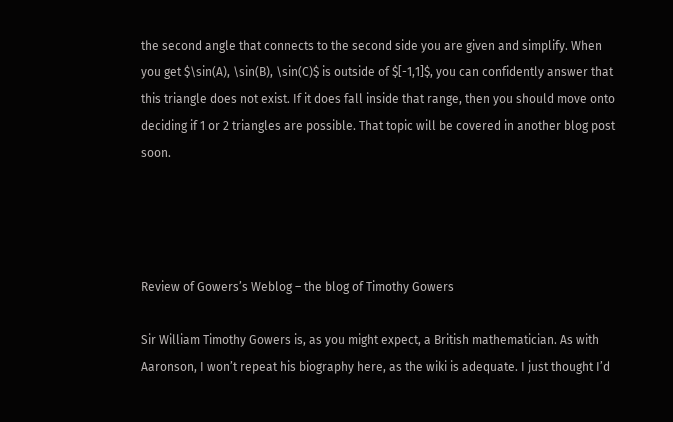the second angle that connects to the second side you are given and simplify. When you get $\sin(A), \sin(B), \sin(C)$ is outside of $[-1,1]$, you can confidently answer that this triangle does not exist. If it does fall inside that range, then you should move onto deciding if 1 or 2 triangles are possible. That topic will be covered in another blog post soon.




Review of Gowers’s Weblog – the blog of Timothy Gowers

Sir William Timothy Gowers is, as you might expect, a British mathematician. As with Aaronson, I won’t repeat his biography here, as the wiki is adequate. I just thought I’d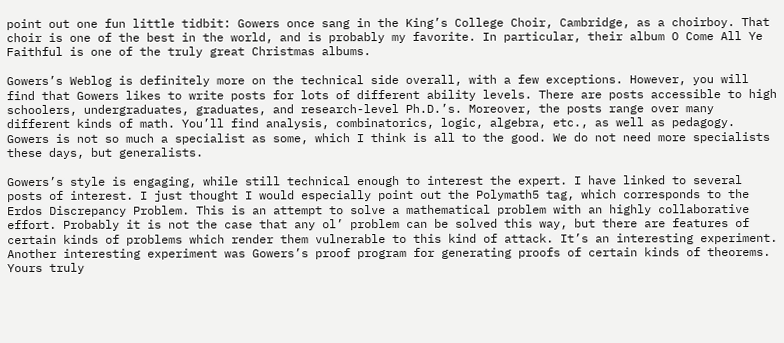point out one fun little tidbit: Gowers once sang in the King’s College Choir, Cambridge, as a choirboy. That choir is one of the best in the world, and is probably my favorite. In particular, their album O Come All Ye Faithful is one of the truly great Christmas albums.

Gowers’s Weblog is definitely more on the technical side overall, with a few exceptions. However, you will find that Gowers likes to write posts for lots of different ability levels. There are posts accessible to high schoolers, undergraduates, graduates, and research-level Ph.D.’s. Moreover, the posts range over many different kinds of math. You’ll find analysis, combinatorics, logic, algebra, etc., as well as pedagogy. Gowers is not so much a specialist as some, which I think is all to the good. We do not need more specialists these days, but generalists.

Gowers’s style is engaging, while still technical enough to interest the expert. I have linked to several posts of interest. I just thought I would especially point out the Polymath5 tag, which corresponds to the Erdos Discrepancy Problem. This is an attempt to solve a mathematical problem with an highly collaborative effort. Probably it is not the case that any ol’ problem can be solved this way, but there are features of certain kinds of problems which render them vulnerable to this kind of attack. It’s an interesting experiment. Another interesting experiment was Gowers’s proof program for generating proofs of certain kinds of theorems. Yours truly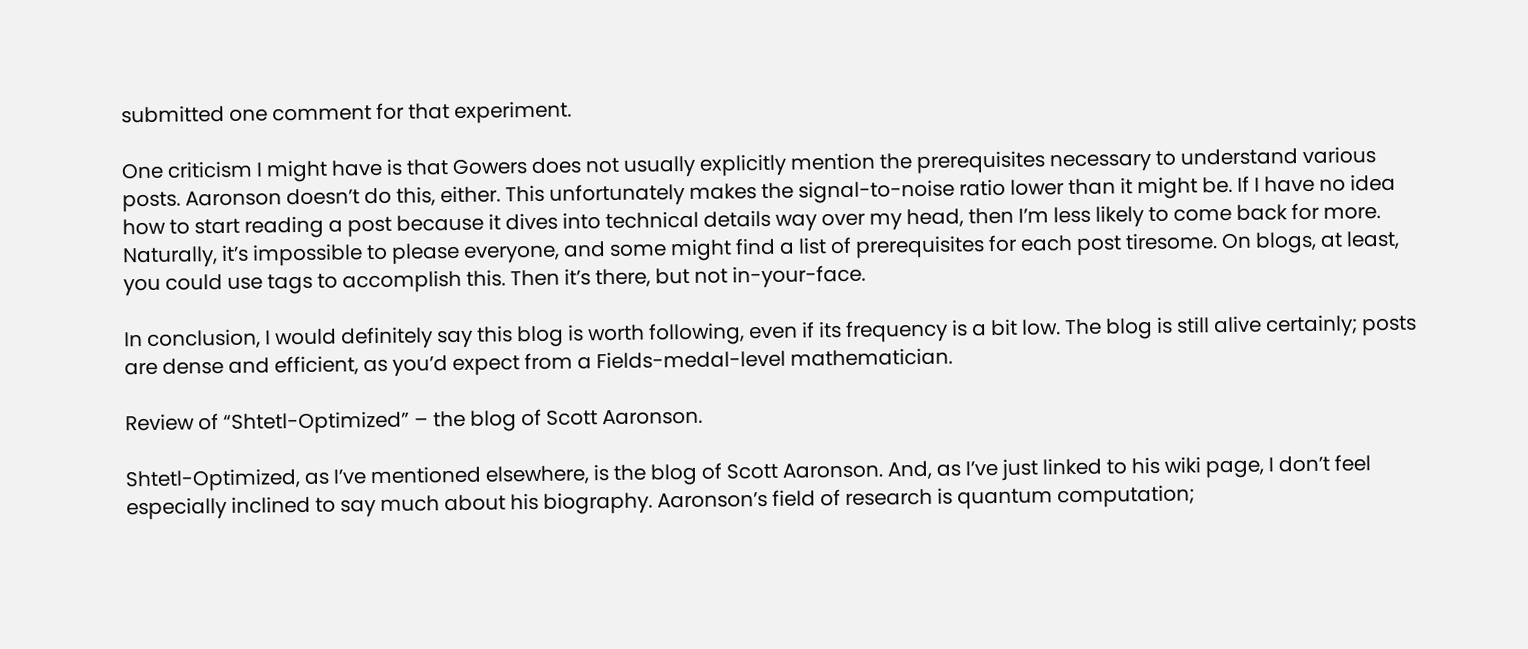submitted one comment for that experiment.

One criticism I might have is that Gowers does not usually explicitly mention the prerequisites necessary to understand various posts. Aaronson doesn’t do this, either. This unfortunately makes the signal-to-noise ratio lower than it might be. If I have no idea how to start reading a post because it dives into technical details way over my head, then I’m less likely to come back for more. Naturally, it’s impossible to please everyone, and some might find a list of prerequisites for each post tiresome. On blogs, at least, you could use tags to accomplish this. Then it’s there, but not in-your-face.

In conclusion, I would definitely say this blog is worth following, even if its frequency is a bit low. The blog is still alive certainly; posts are dense and efficient, as you’d expect from a Fields-medal-level mathematician.

Review of “Shtetl-Optimized” – the blog of Scott Aaronson.

Shtetl-Optimized, as I’ve mentioned elsewhere, is the blog of Scott Aaronson. And, as I’ve just linked to his wiki page, I don’t feel especially inclined to say much about his biography. Aaronson’s field of research is quantum computation;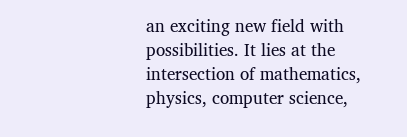an exciting new field with possibilities. It lies at the intersection of mathematics, physics, computer science,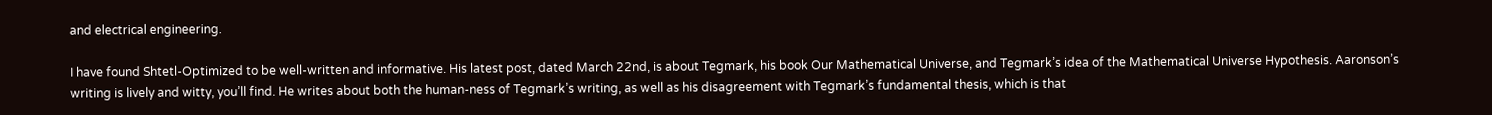and electrical engineering.

I have found Shtetl-Optimized to be well-written and informative. His latest post, dated March 22nd, is about Tegmark, his book Our Mathematical Universe, and Tegmark’s idea of the Mathematical Universe Hypothesis. Aaronson’s writing is lively and witty, you’ll find. He writes about both the human-ness of Tegmark’s writing, as well as his disagreement with Tegmark’s fundamental thesis, which is that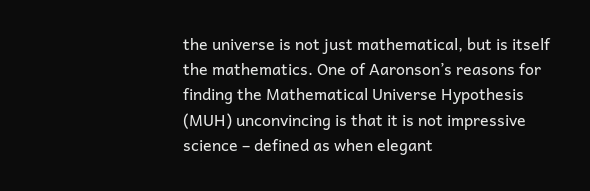the universe is not just mathematical, but is itself the mathematics. One of Aaronson’s reasons for finding the Mathematical Universe Hypothesis (MUH) unconvincing is that it is not impressive science – defined as when elegant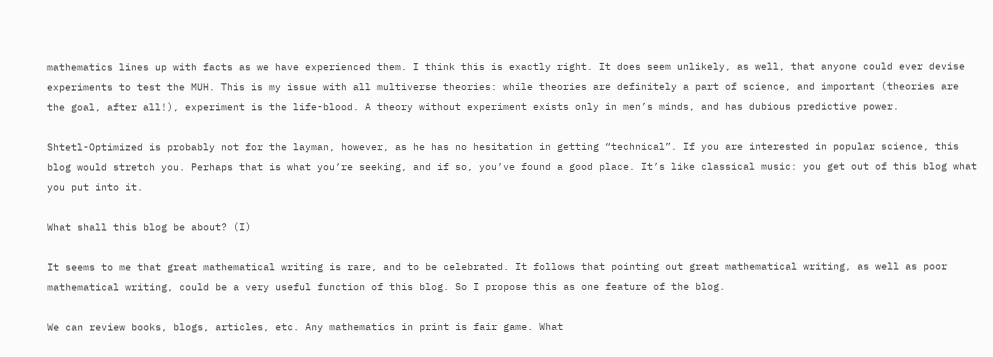mathematics lines up with facts as we have experienced them. I think this is exactly right. It does seem unlikely, as well, that anyone could ever devise experiments to test the MUH. This is my issue with all multiverse theories: while theories are definitely a part of science, and important (theories are the goal, after all!), experiment is the life-blood. A theory without experiment exists only in men’s minds, and has dubious predictive power.

Shtetl-Optimized is probably not for the layman, however, as he has no hesitation in getting “technical”. If you are interested in popular science, this blog would stretch you. Perhaps that is what you’re seeking, and if so, you’ve found a good place. It’s like classical music: you get out of this blog what you put into it.

What shall this blog be about? (I)

It seems to me that great mathematical writing is rare, and to be celebrated. It follows that pointing out great mathematical writing, as well as poor mathematical writing, could be a very useful function of this blog. So I propose this as one feature of the blog.

We can review books, blogs, articles, etc. Any mathematics in print is fair game. What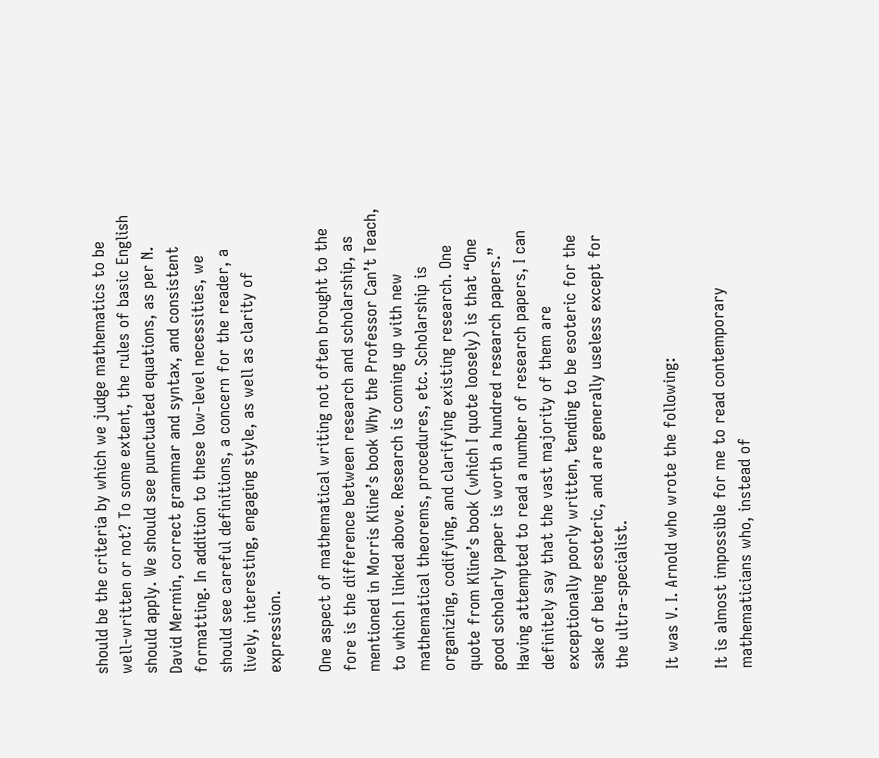should be the criteria by which we judge mathematics to be well-written or not? To some extent, the rules of basic English should apply. We should see punctuated equations, as per N. David Mermin, correct grammar and syntax, and consistent formatting. In addition to these low-level necessities, we should see careful definitions, a concern for the reader, a lively, interesting, engaging style, as well as clarity of expression.

One aspect of mathematical writing not often brought to the fore is the difference between research and scholarship, as mentioned in Morris Kline’s book Why the Professor Can’t Teach, to which I linked above. Research is coming up with new mathematical theorems, procedures, etc. Scholarship is organizing, codifying, and clarifying existing research. One quote from Kline’s book (which I quote loosely) is that “One good scholarly paper is worth a hundred research papers.” Having attempted to read a number of research papers, I can definitely say that the vast majority of them are exceptionally poorly written, tending to be esoteric for the sake of being esoteric, and are generally useless except for the ultra-specialist.

It was V. I. Arnold who wrote the following:

It is almost impossible for me to read contemporary mathematicians who, instead of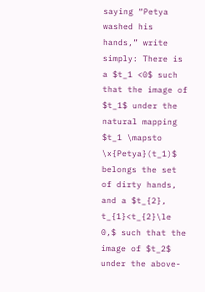saying “Petya washed his hands,” write simply: There is a $t_1 <0$ such that the image of $t_1$ under the natural mapping $t_1 \mapsto \x{Petya}(t_1)$ belongs the set of dirty hands, and a $t_{2}, t_{1}<t_{2}\le 0,$ such that the image of $t_2$ under the above-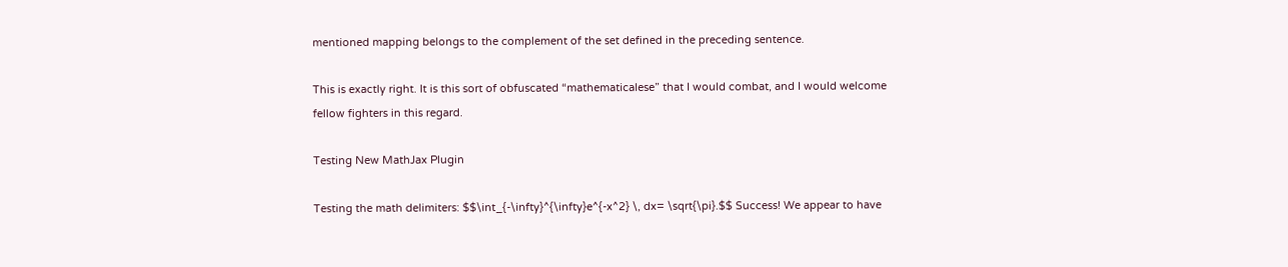mentioned mapping belongs to the complement of the set defined in the preceding sentence.

This is exactly right. It is this sort of obfuscated “mathematicalese” that I would combat, and I would welcome fellow fighters in this regard.

Testing New MathJax Plugin

Testing the math delimiters: $$\int_{-\infty}^{\infty}e^{-x^2} \, dx= \sqrt{\pi}.$$ Success! We appear to have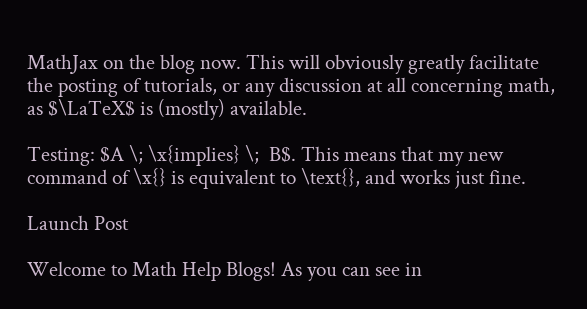MathJax on the blog now. This will obviously greatly facilitate the posting of tutorials, or any discussion at all concerning math, as $\LaTeX$ is (mostly) available.

Testing: $A \; \x{implies} \;  B$. This means that my new command of \x{} is equivalent to \text{}, and works just fine.

Launch Post

Welcome to Math Help Blogs! As you can see in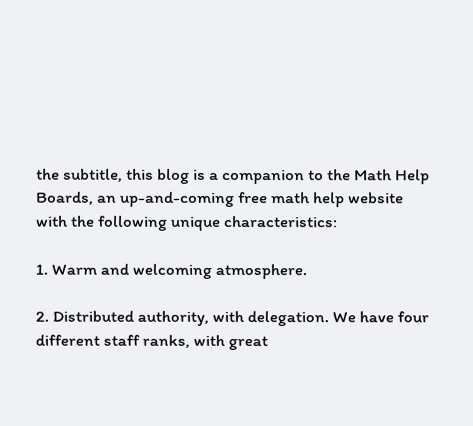the subtitle, this blog is a companion to the Math Help Boards, an up-and-coming free math help website with the following unique characteristics:

1. Warm and welcoming atmosphere.

2. Distributed authority, with delegation. We have four different staff ranks, with great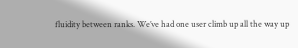fluidity between ranks. We’ve had one user climb up all the way up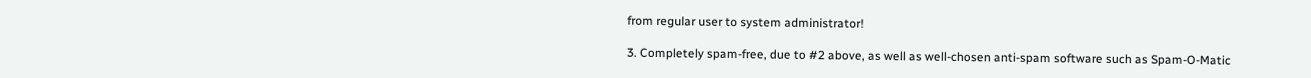from regular user to system administrator!

3. Completely spam-free, due to #2 above, as well as well-chosen anti-spam software such as Spam-O-Matic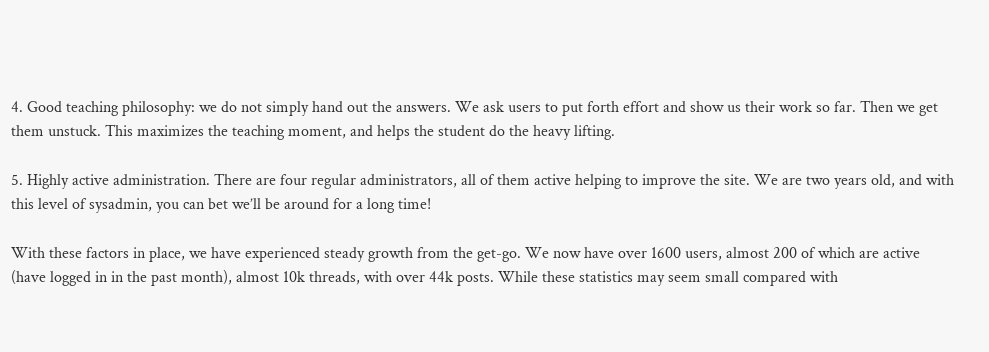4. Good teaching philosophy: we do not simply hand out the answers. We ask users to put forth effort and show us their work so far. Then we get them unstuck. This maximizes the teaching moment, and helps the student do the heavy lifting.

5. Highly active administration. There are four regular administrators, all of them active helping to improve the site. We are two years old, and with this level of sysadmin, you can bet we’ll be around for a long time!

With these factors in place, we have experienced steady growth from the get-go. We now have over 1600 users, almost 200 of which are active (have logged in in the past month), almost 10k threads, with over 44k posts. While these statistics may seem small compared with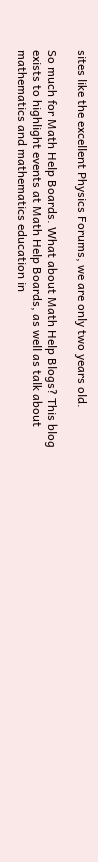sites like the excellent Physics Forums, we are only two years old.

So much for Math Help Boards. What about Math Help Blogs? This blog exists to highlight events at Math Help Boards, as well as talk about mathematics and mathematics education in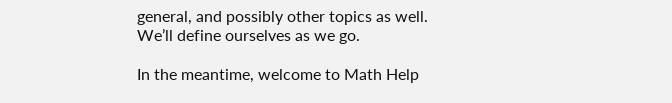general, and possibly other topics as well. We’ll define ourselves as we go.

In the meantime, welcome to Math Help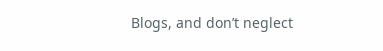Blogs, and don’t neglect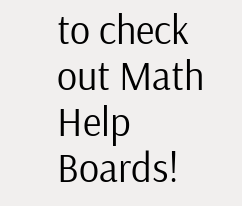to check out Math Help Boards!